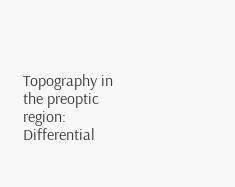Topography in the preoptic region: Differential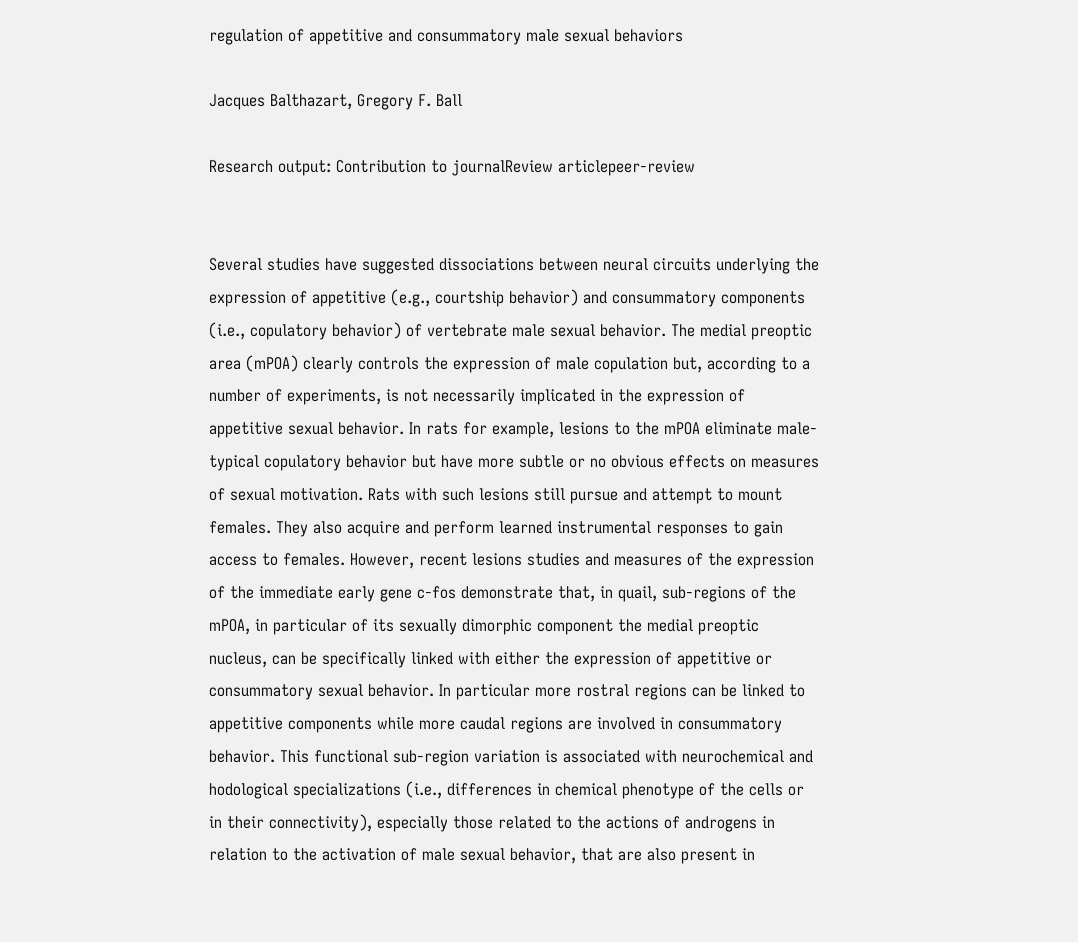regulation of appetitive and consummatory male sexual behaviors

Jacques Balthazart, Gregory F. Ball

Research output: Contribution to journalReview articlepeer-review


Several studies have suggested dissociations between neural circuits underlying the expression of appetitive (e.g., courtship behavior) and consummatory components (i.e., copulatory behavior) of vertebrate male sexual behavior. The medial preoptic area (mPOA) clearly controls the expression of male copulation but, according to a number of experiments, is not necessarily implicated in the expression of appetitive sexual behavior. In rats for example, lesions to the mPOA eliminate male-typical copulatory behavior but have more subtle or no obvious effects on measures of sexual motivation. Rats with such lesions still pursue and attempt to mount females. They also acquire and perform learned instrumental responses to gain access to females. However, recent lesions studies and measures of the expression of the immediate early gene c-fos demonstrate that, in quail, sub-regions of the mPOA, in particular of its sexually dimorphic component the medial preoptic nucleus, can be specifically linked with either the expression of appetitive or consummatory sexual behavior. In particular more rostral regions can be linked to appetitive components while more caudal regions are involved in consummatory behavior. This functional sub-region variation is associated with neurochemical and hodological specializations (i.e., differences in chemical phenotype of the cells or in their connectivity), especially those related to the actions of androgens in relation to the activation of male sexual behavior, that are also present in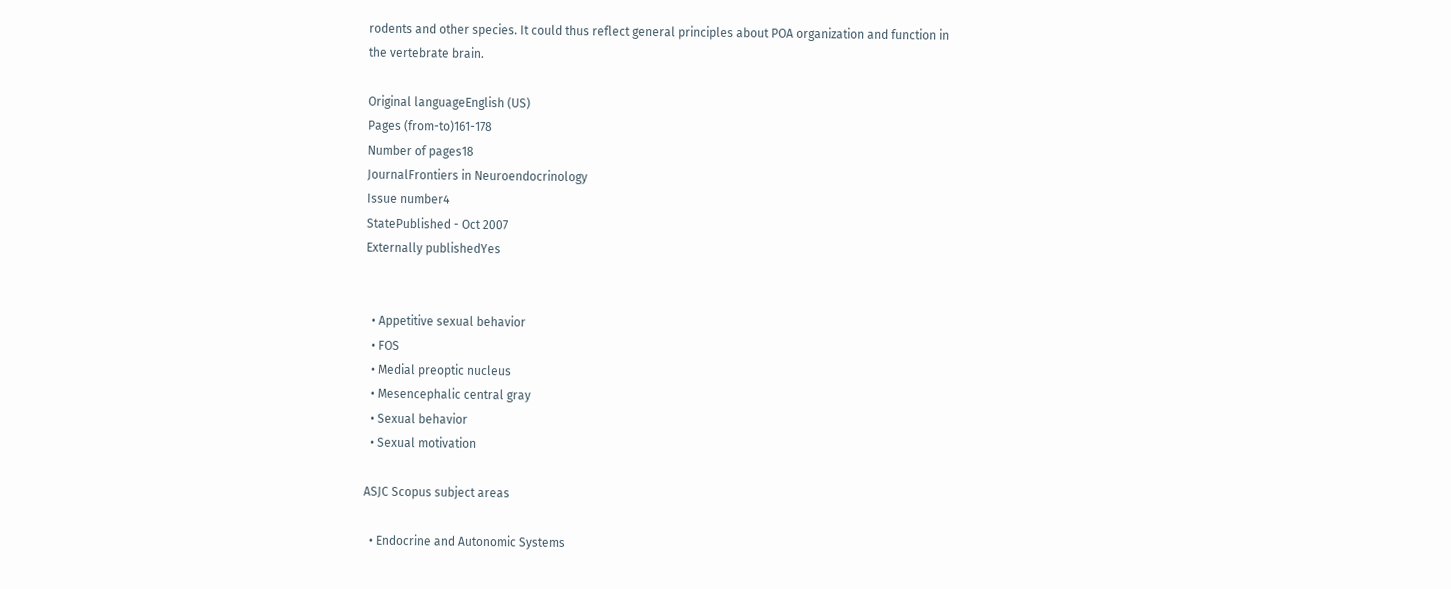rodents and other species. It could thus reflect general principles about POA organization and function in the vertebrate brain.

Original languageEnglish (US)
Pages (from-to)161-178
Number of pages18
JournalFrontiers in Neuroendocrinology
Issue number4
StatePublished - Oct 2007
Externally publishedYes


  • Appetitive sexual behavior
  • FOS
  • Medial preoptic nucleus
  • Mesencephalic central gray
  • Sexual behavior
  • Sexual motivation

ASJC Scopus subject areas

  • Endocrine and Autonomic Systems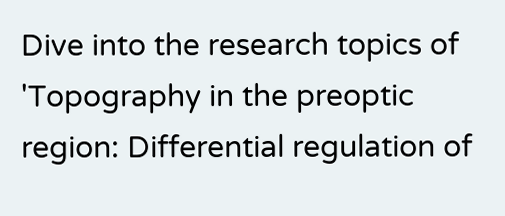Dive into the research topics of 'Topography in the preoptic region: Differential regulation of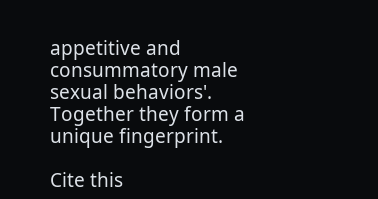appetitive and consummatory male sexual behaviors'. Together they form a unique fingerprint.

Cite this